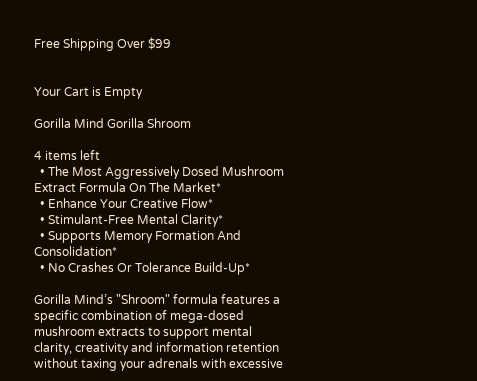Free Shipping Over $99


Your Cart is Empty

Gorilla Mind Gorilla Shroom

4 items left
  • The Most Aggressively Dosed Mushroom Extract Formula On The Market*
  • Enhance Your Creative Flow*
  • Stimulant-Free Mental Clarity*
  • Supports Memory Formation And Consolidation*
  • No Crashes Or Tolerance Build-Up*

Gorilla Mind’s "Shroom" formula features a specific combination of mega-dosed mushroom extracts to support mental clarity, creativity and information retention without taxing your adrenals with excessive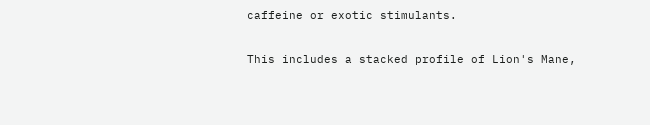caffeine or exotic stimulants.

This includes a stacked profile of Lion's Mane,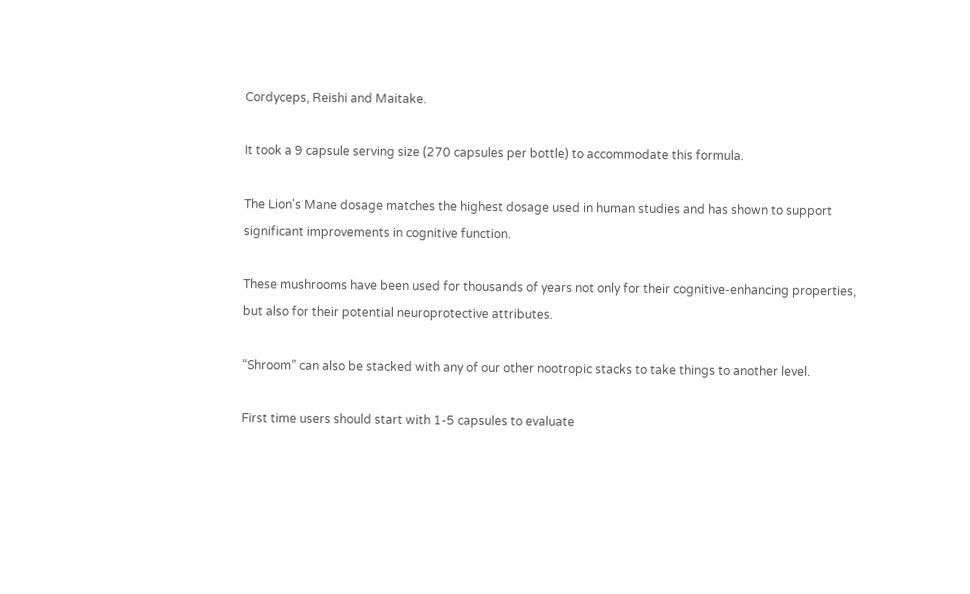Cordyceps, Reishi and Maitake.

It took a 9 capsule serving size (270 capsules per bottle) to accommodate this formula.

The Lion's Mane dosage matches the highest dosage used in human studies and has shown to support significant improvements in cognitive function.

These mushrooms have been used for thousands of years not only for their cognitive-enhancing properties, but also for their potential neuroprotective attributes.

“Shroom” can also be stacked with any of our other nootropic stacks to take things to another level.

First time users should start with 1-5 capsules to evaluate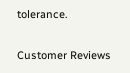tolerance.

Customer Reviews